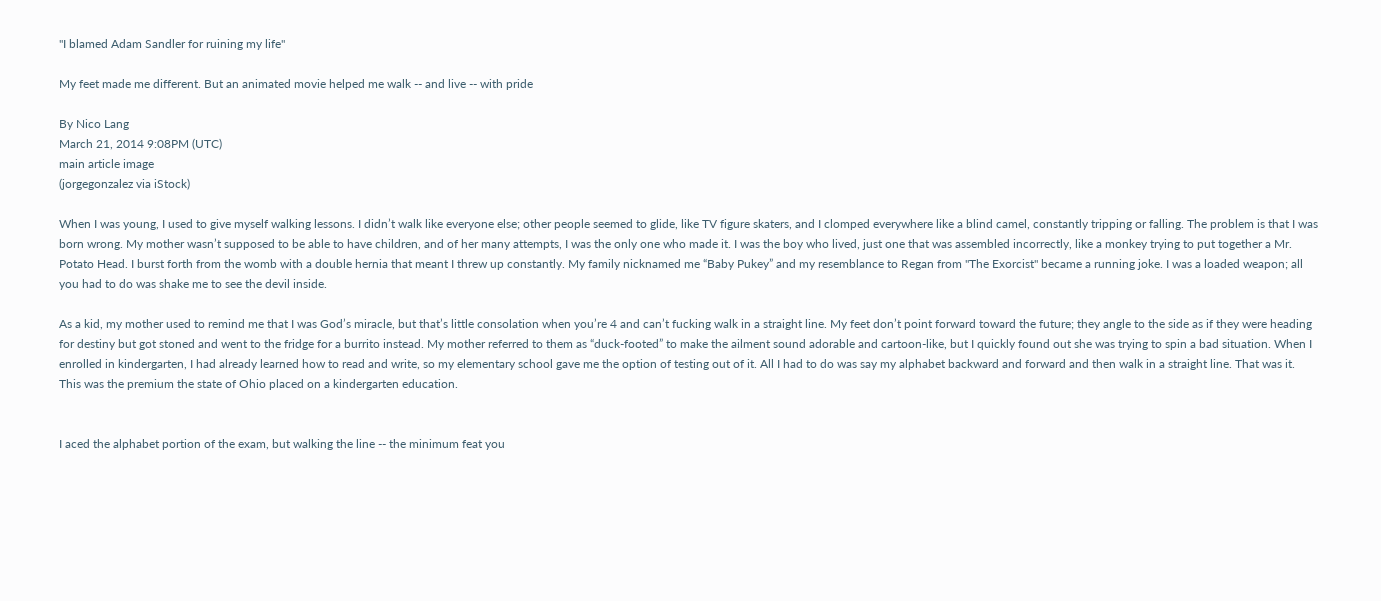"I blamed Adam Sandler for ruining my life"

My feet made me different. But an animated movie helped me walk -- and live -- with pride

By Nico Lang
March 21, 2014 9:08PM (UTC)
main article image
(jorgegonzalez via iStock)

When I was young, I used to give myself walking lessons. I didn’t walk like everyone else; other people seemed to glide, like TV figure skaters, and I clomped everywhere like a blind camel, constantly tripping or falling. The problem is that I was born wrong. My mother wasn’t supposed to be able to have children, and of her many attempts, I was the only one who made it. I was the boy who lived, just one that was assembled incorrectly, like a monkey trying to put together a Mr. Potato Head. I burst forth from the womb with a double hernia that meant I threw up constantly. My family nicknamed me “Baby Pukey” and my resemblance to Regan from "The Exorcist" became a running joke. I was a loaded weapon; all you had to do was shake me to see the devil inside.

As a kid, my mother used to remind me that I was God’s miracle, but that’s little consolation when you’re 4 and can’t fucking walk in a straight line. My feet don’t point forward toward the future; they angle to the side as if they were heading for destiny but got stoned and went to the fridge for a burrito instead. My mother referred to them as “duck-footed” to make the ailment sound adorable and cartoon-like, but I quickly found out she was trying to spin a bad situation. When I enrolled in kindergarten, I had already learned how to read and write, so my elementary school gave me the option of testing out of it. All I had to do was say my alphabet backward and forward and then walk in a straight line. That was it. This was the premium the state of Ohio placed on a kindergarten education.


I aced the alphabet portion of the exam, but walking the line -- the minimum feat you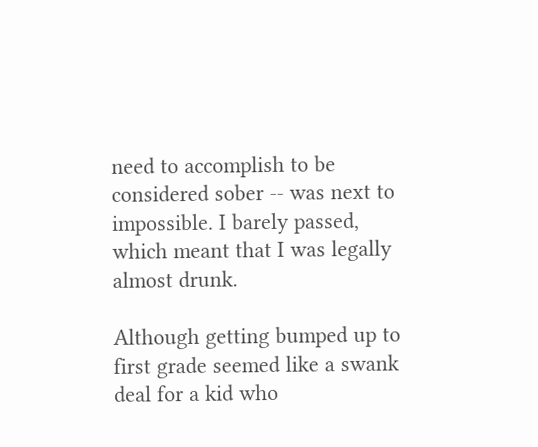need to accomplish to be considered sober -- was next to impossible. I barely passed, which meant that I was legally almost drunk.

Although getting bumped up to first grade seemed like a swank deal for a kid who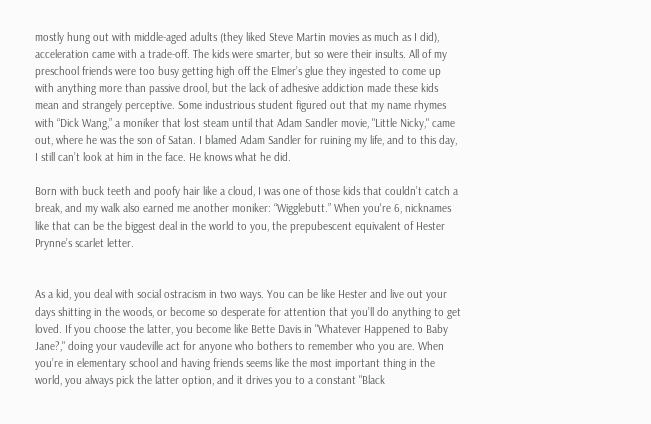mostly hung out with middle-aged adults (they liked Steve Martin movies as much as I did), acceleration came with a trade-off. The kids were smarter, but so were their insults. All of my preschool friends were too busy getting high off the Elmer’s glue they ingested to come up with anything more than passive drool, but the lack of adhesive addiction made these kids mean and strangely perceptive. Some industrious student figured out that my name rhymes with “Dick Wang,” a moniker that lost steam until that Adam Sandler movie, "Little Nicky," came out, where he was the son of Satan. I blamed Adam Sandler for ruining my life, and to this day, I still can’t look at him in the face. He knows what he did.

Born with buck teeth and poofy hair like a cloud, I was one of those kids that couldn’t catch a break, and my walk also earned me another moniker: “Wigglebutt.” When you're 6, nicknames like that can be the biggest deal in the world to you, the prepubescent equivalent of Hester Prynne’s scarlet letter.


As a kid, you deal with social ostracism in two ways. You can be like Hester and live out your days shitting in the woods, or become so desperate for attention that you’ll do anything to get loved. If you choose the latter, you become like Bette Davis in "Whatever Happened to Baby Jane?," doing your vaudeville act for anyone who bothers to remember who you are. When you’re in elementary school and having friends seems like the most important thing in the world, you always pick the latter option, and it drives you to a constant "Black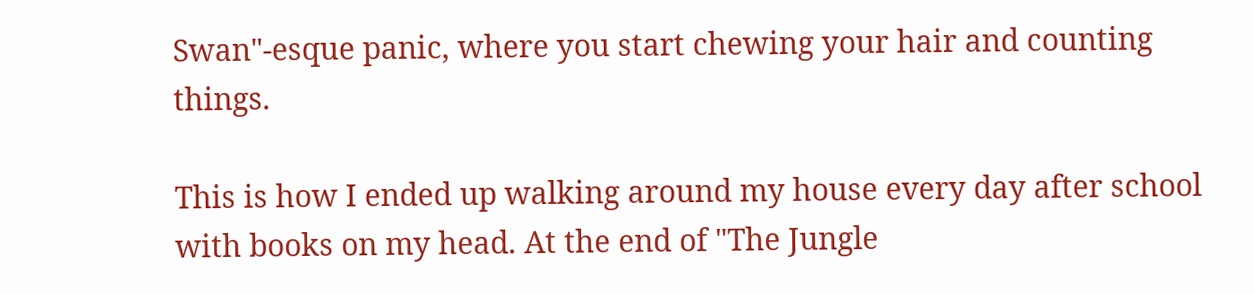Swan"-esque panic, where you start chewing your hair and counting things.

This is how I ended up walking around my house every day after school with books on my head. At the end of "The Jungle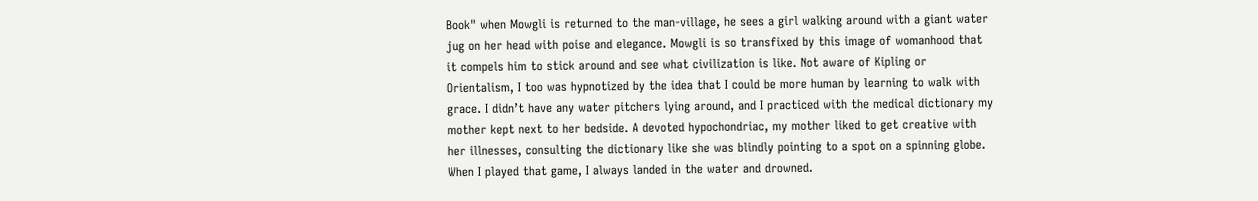Book" when Mowgli is returned to the man-village, he sees a girl walking around with a giant water jug on her head with poise and elegance. Mowgli is so transfixed by this image of womanhood that it compels him to stick around and see what civilization is like. Not aware of Kipling or Orientalism, I too was hypnotized by the idea that I could be more human by learning to walk with grace. I didn’t have any water pitchers lying around, and I practiced with the medical dictionary my mother kept next to her bedside. A devoted hypochondriac, my mother liked to get creative with her illnesses, consulting the dictionary like she was blindly pointing to a spot on a spinning globe. When I played that game, I always landed in the water and drowned.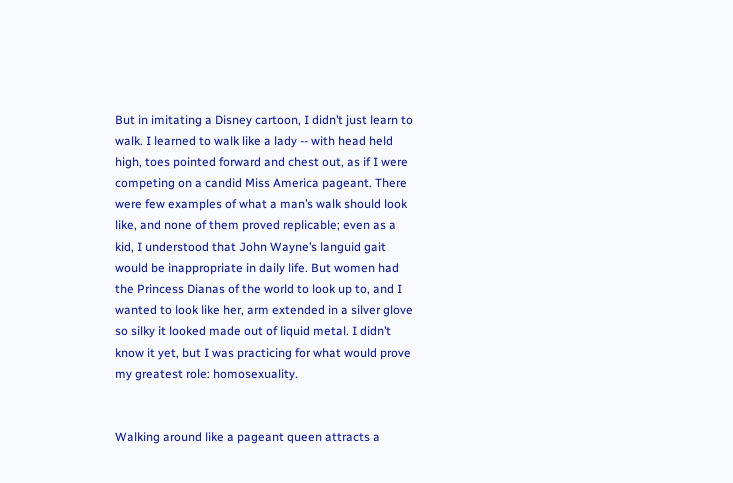But in imitating a Disney cartoon, I didn’t just learn to walk. I learned to walk like a lady -- with head held high, toes pointed forward and chest out, as if I were competing on a candid Miss America pageant. There were few examples of what a man’s walk should look like, and none of them proved replicable; even as a kid, I understood that John Wayne’s languid gait would be inappropriate in daily life. But women had the Princess Dianas of the world to look up to, and I wanted to look like her, arm extended in a silver glove so silky it looked made out of liquid metal. I didn’t know it yet, but I was practicing for what would prove my greatest role: homosexuality.


Walking around like a pageant queen attracts a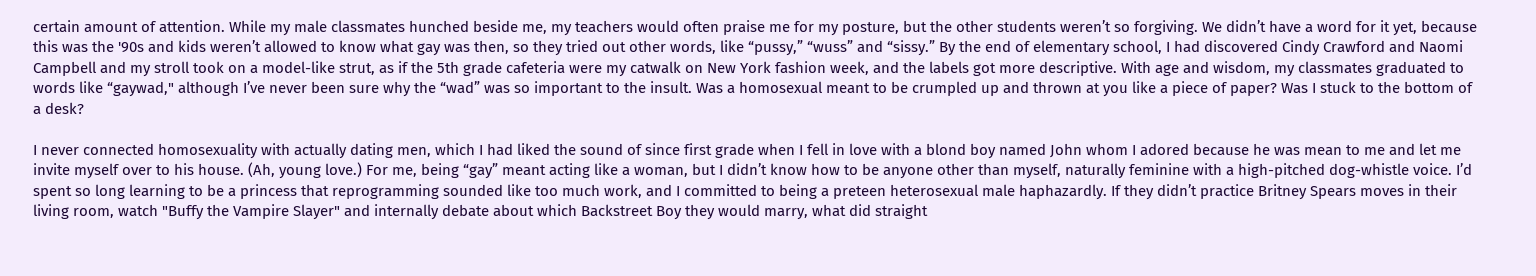certain amount of attention. While my male classmates hunched beside me, my teachers would often praise me for my posture, but the other students weren’t so forgiving. We didn’t have a word for it yet, because this was the '90s and kids weren’t allowed to know what gay was then, so they tried out other words, like “pussy,” “wuss” and “sissy.” By the end of elementary school, I had discovered Cindy Crawford and Naomi Campbell and my stroll took on a model-like strut, as if the 5th grade cafeteria were my catwalk on New York fashion week, and the labels got more descriptive. With age and wisdom, my classmates graduated to words like “gaywad," although I’ve never been sure why the “wad” was so important to the insult. Was a homosexual meant to be crumpled up and thrown at you like a piece of paper? Was I stuck to the bottom of a desk?

I never connected homosexuality with actually dating men, which I had liked the sound of since first grade when I fell in love with a blond boy named John whom I adored because he was mean to me and let me invite myself over to his house. (Ah, young love.) For me, being “gay” meant acting like a woman, but I didn’t know how to be anyone other than myself, naturally feminine with a high-pitched dog-whistle voice. I’d spent so long learning to be a princess that reprogramming sounded like too much work, and I committed to being a preteen heterosexual male haphazardly. If they didn’t practice Britney Spears moves in their living room, watch "Buffy the Vampire Slayer" and internally debate about which Backstreet Boy they would marry, what did straight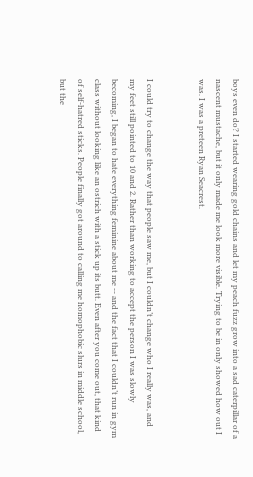boys even do? I started wearing gold chains and let my peach fuzz grow into a sad caterpillar of a nascent mustache, but it only made me look more visible. Trying to be in only showed how out I was. I was a preteen Ryan Seacrest.


I could try to change the way that people saw me, but I couldn’t change who I really was, and my feet still pointed to 10 and 2. Rather than working to accept the person I was slowly becoming, I began to hate everything feminine about me -- and the fact that I couldn’t run in gym class without looking like an ostrich with a stick up its butt. Even after you come out, that kind of self-hatred sticks. People finally got around to calling me homophobic slurs in middle school, but the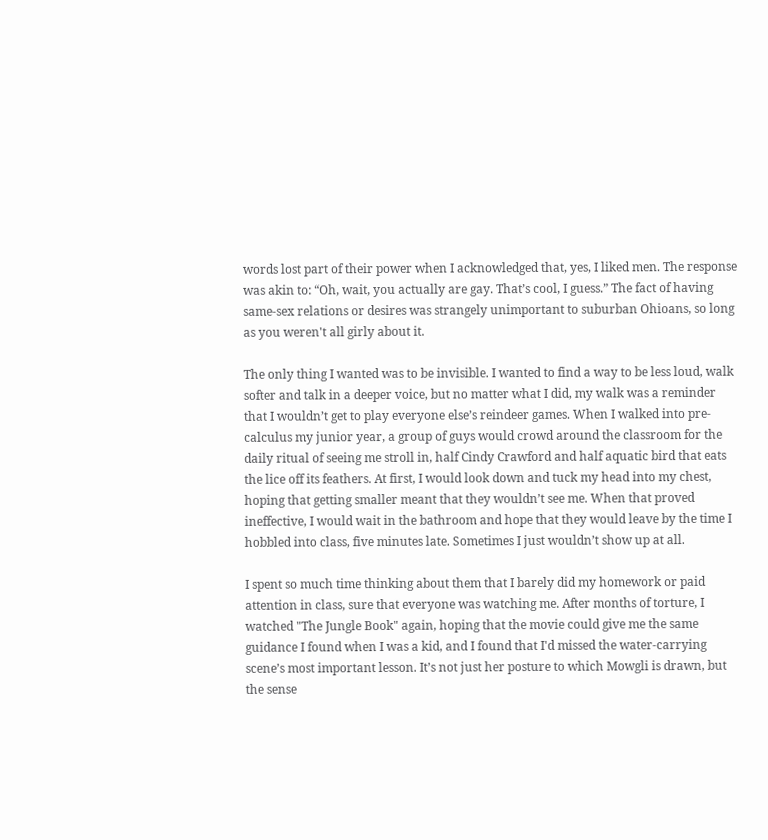words lost part of their power when I acknowledged that, yes, I liked men. The response was akin to: “Oh, wait, you actually are gay. That’s cool, I guess.” The fact of having same-sex relations or desires was strangely unimportant to suburban Ohioans, so long as you weren't all girly about it.

The only thing I wanted was to be invisible. I wanted to find a way to be less loud, walk softer and talk in a deeper voice, but no matter what I did, my walk was a reminder that I wouldn’t get to play everyone else’s reindeer games. When I walked into pre-calculus my junior year, a group of guys would crowd around the classroom for the daily ritual of seeing me stroll in, half Cindy Crawford and half aquatic bird that eats the lice off its feathers. At first, I would look down and tuck my head into my chest, hoping that getting smaller meant that they wouldn’t see me. When that proved ineffective, I would wait in the bathroom and hope that they would leave by the time I hobbled into class, five minutes late. Sometimes I just wouldn’t show up at all.

I spent so much time thinking about them that I barely did my homework or paid attention in class, sure that everyone was watching me. After months of torture, I watched "The Jungle Book" again, hoping that the movie could give me the same guidance I found when I was a kid, and I found that I'd missed the water-carrying scene’s most important lesson. It’s not just her posture to which Mowgli is drawn, but the sense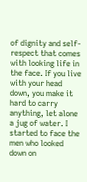of dignity and self-respect that comes with looking life in the face. If you live with your head down, you make it hard to carry anything, let alone a jug of water. I started to face the men who looked down on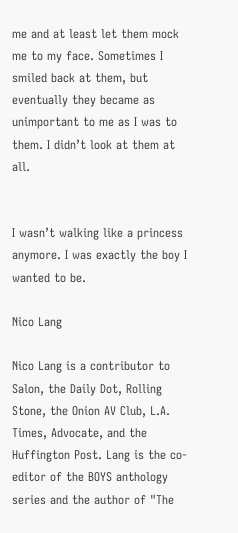me and at least let them mock me to my face. Sometimes I smiled back at them, but eventually they became as unimportant to me as I was to them. I didn’t look at them at all.


I wasn’t walking like a princess anymore. I was exactly the boy I wanted to be.

Nico Lang

Nico Lang is a contributor to Salon, the Daily Dot, Rolling Stone, the Onion AV Club, L.A. Times, Advocate, and the Huffington Post. Lang is the co-editor of the BOYS anthology series and the author of "The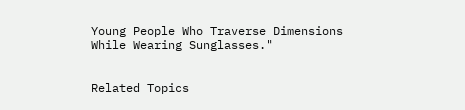Young People Who Traverse Dimensions While Wearing Sunglasses."


Related Topics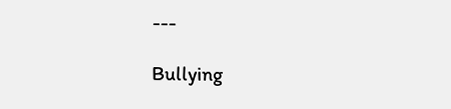---

Bullying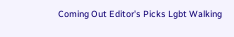Coming Out Editor's Picks Lgbt Walking